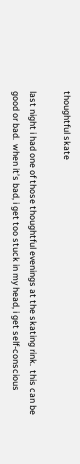thoughtful skate

last night i had one of those thoughtful evenings at the skating rink.  this can be good or bad.  when it’s bad, i get too stuck in my head, i get self-conscious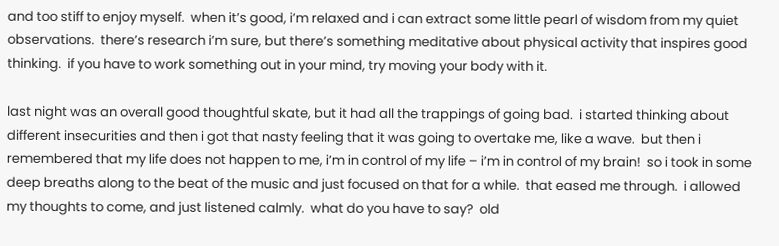and too stiff to enjoy myself.  when it’s good, i’m relaxed and i can extract some little pearl of wisdom from my quiet observations.  there’s research i’m sure, but there’s something meditative about physical activity that inspires good thinking.  if you have to work something out in your mind, try moving your body with it.

last night was an overall good thoughtful skate, but it had all the trappings of going bad.  i started thinking about different insecurities and then i got that nasty feeling that it was going to overtake me, like a wave.  but then i remembered that my life does not happen to me, i’m in control of my life – i’m in control of my brain!  so i took in some deep breaths along to the beat of the music and just focused on that for a while.  that eased me through.  i allowed my thoughts to come, and just listened calmly.  what do you have to say?  old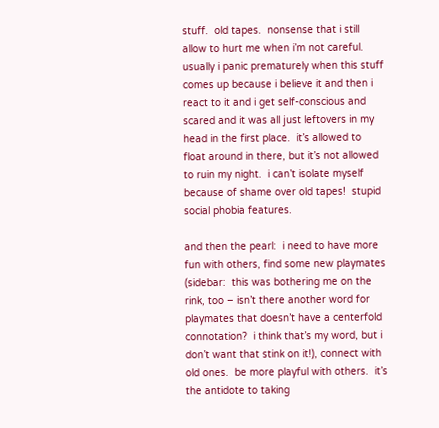stuff.  old tapes.  nonsense that i still allow to hurt me when i’m not careful.  usually i panic prematurely when this stuff comes up because i believe it and then i react to it and i get self-conscious and scared and it was all just leftovers in my head in the first place.  it’s allowed to float around in there, but it’s not allowed to ruin my night.  i can’t isolate myself because of shame over old tapes!  stupid social phobia features.

and then the pearl:  i need to have more fun with others, find some new playmates (sidebar:  this was bothering me on the rink, too – isn’t there another word for playmates that doesn’t have a centerfold connotation?  i think that’s my word, but i don’t want that stink on it!), connect with old ones.  be more playful with others.  it’s the antidote to taking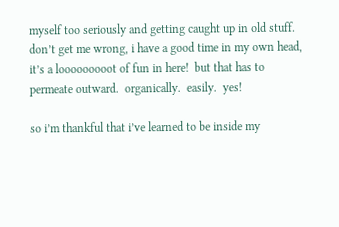myself too seriously and getting caught up in old stuff.  don’t get me wrong, i have a good time in my own head, it’s a looooooooot of fun in here!  but that has to permeate outward.  organically.  easily.  yes!

so i’m thankful that i’ve learned to be inside my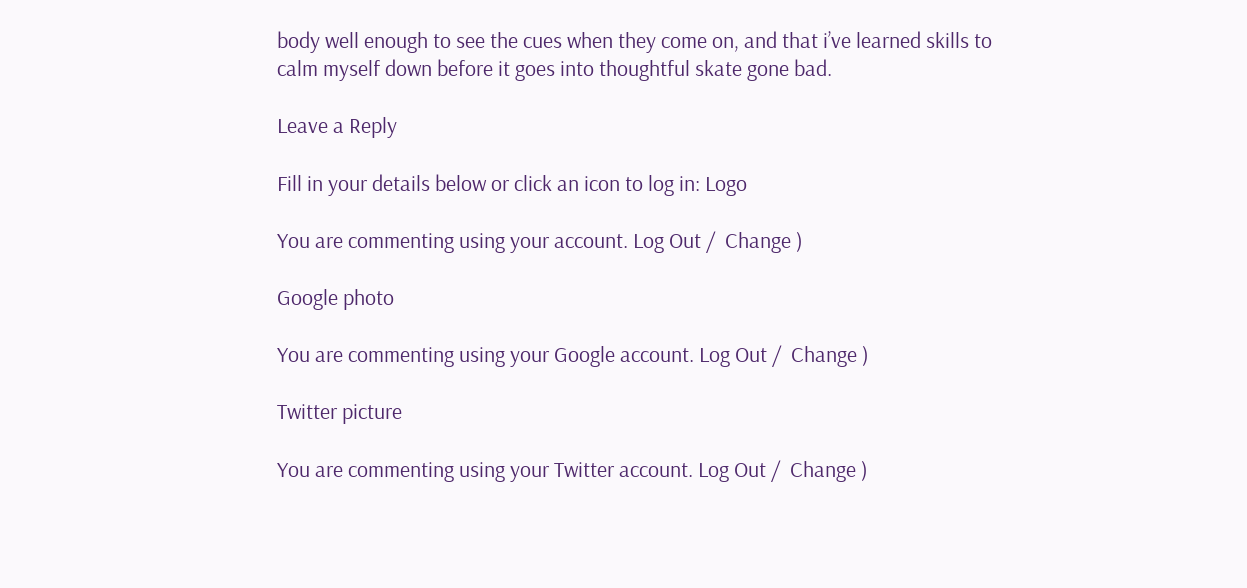body well enough to see the cues when they come on, and that i’ve learned skills to calm myself down before it goes into thoughtful skate gone bad.

Leave a Reply

Fill in your details below or click an icon to log in: Logo

You are commenting using your account. Log Out /  Change )

Google photo

You are commenting using your Google account. Log Out /  Change )

Twitter picture

You are commenting using your Twitter account. Log Out /  Change )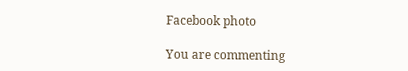Facebook photo

You are commenting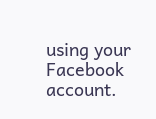using your Facebook account.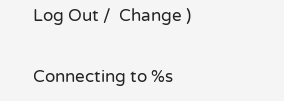Log Out /  Change )

Connecting to %s